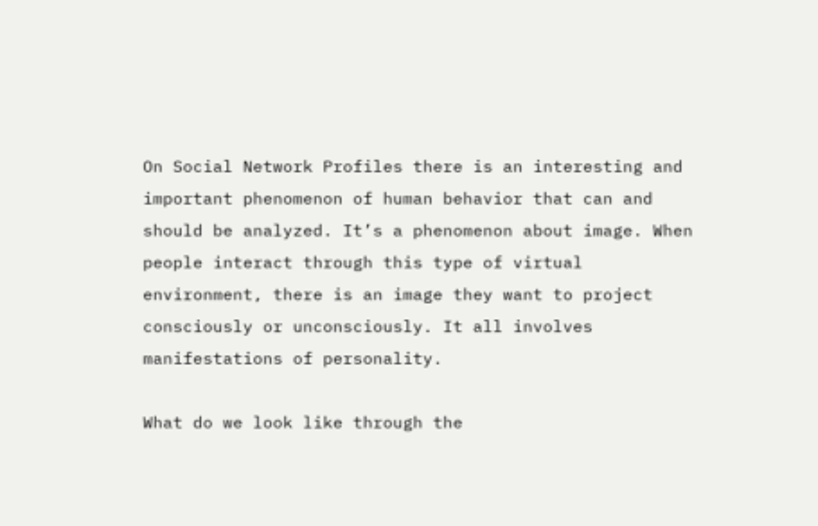On Social Network Profiles there is an interesting and important phenomenon of human behavior that can and should be analyzed. It’s a phenomenon about image. When people interact through this type of virtual environment, there is an image they want to project consciously or unconsciously. It all involves manifestations of personality.

What do we look like through the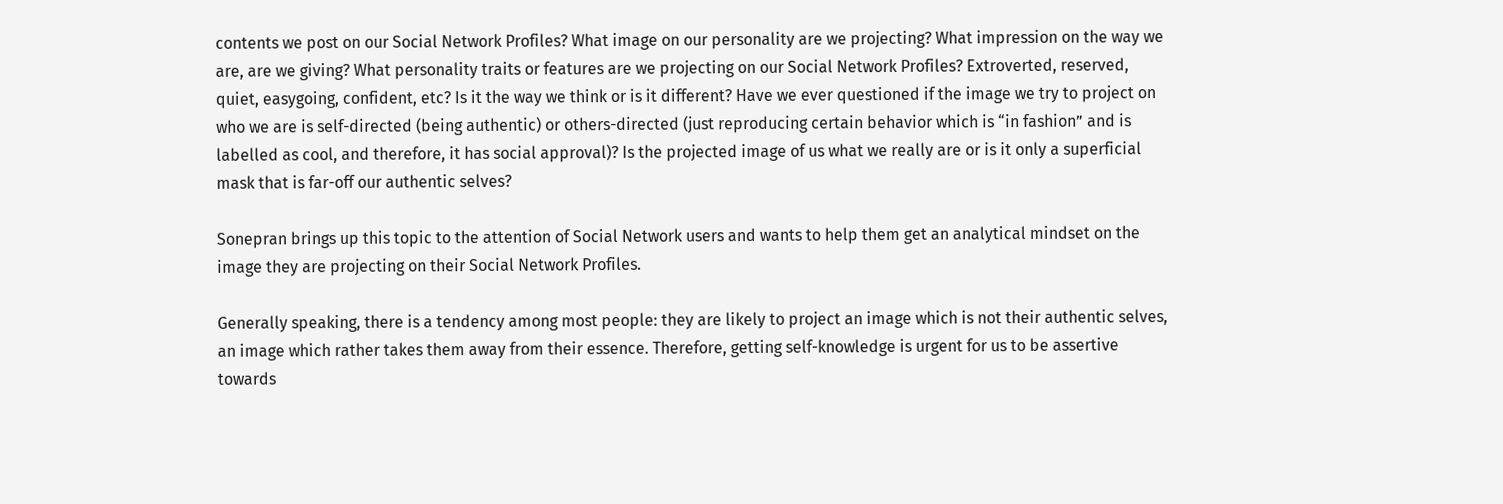contents we post on our Social Network Profiles? What image on our personality are we projecting? What impression on the way we are, are we giving? What personality traits or features are we projecting on our Social Network Profiles? Extroverted, reserved, quiet, easygoing, confident, etc? Is it the way we think or is it different? Have we ever questioned if the image we try to project on who we are is self-directed (being authentic) or others-directed (just reproducing certain behavior which is “in fashion” and is labelled as cool, and therefore, it has social approval)? Is the projected image of us what we really are or is it only a superficial mask that is far-off our authentic selves?

Sonepran brings up this topic to the attention of Social Network users and wants to help them get an analytical mindset on the image they are projecting on their Social Network Profiles.

Generally speaking, there is a tendency among most people: they are likely to project an image which is not their authentic selves, an image which rather takes them away from their essence. Therefore, getting self-knowledge is urgent for us to be assertive towards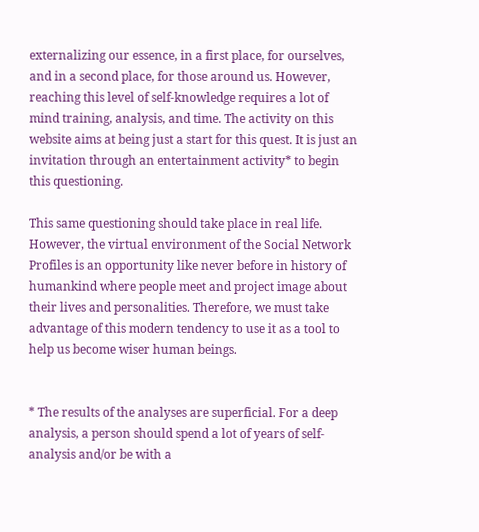externalizing our essence, in a first place, for ourselves, and in a second place, for those around us. However, reaching this level of self-knowledge requires a lot of mind training, analysis, and time. The activity on this website aims at being just a start for this quest. It is just an invitation through an entertainment activity* to begin this questioning.

This same questioning should take place in real life. However, the virtual environment of the Social Network Profiles is an opportunity like never before in history of humankind where people meet and project image about their lives and personalities. Therefore, we must take advantage of this modern tendency to use it as a tool to help us become wiser human beings.


* The results of the analyses are superficial. For a deep analysis, a person should spend a lot of years of self-analysis and/or be with a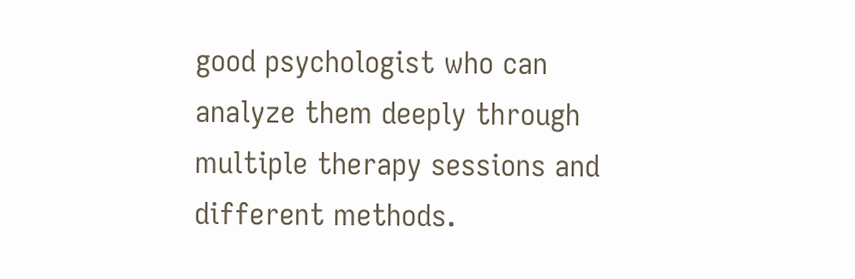good psychologist who can analyze them deeply through multiple therapy sessions and different methods.